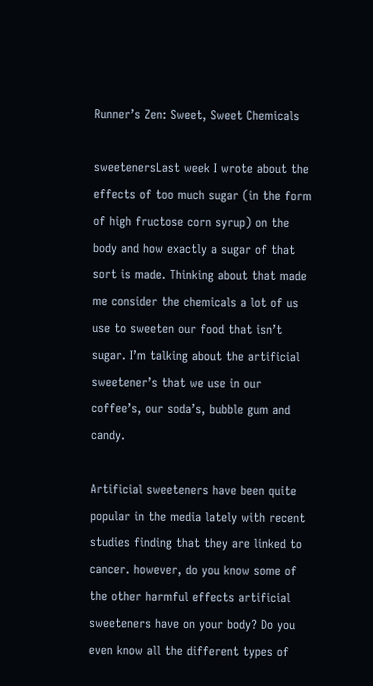Runner’s Zen: Sweet, Sweet Chemicals

sweetenersLast week I wrote about the effects of too much sugar (in the form of high fructose corn syrup) on the body and how exactly a sugar of that sort is made. Thinking about that made me consider the chemicals a lot of us use to sweeten our food that isn’t sugar. I’m talking about the artificial sweetener’s that we use in our coffee’s, our soda’s, bubble gum and candy.

Artificial sweeteners have been quite popular in the media lately with recent studies finding that they are linked to cancer. however, do you know some of the other harmful effects artificial sweeteners have on your body? Do you even know all the different types of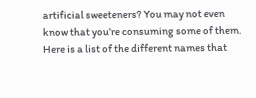artificial sweeteners? You may not even know that you’re consuming some of them. Here is a list of the different names that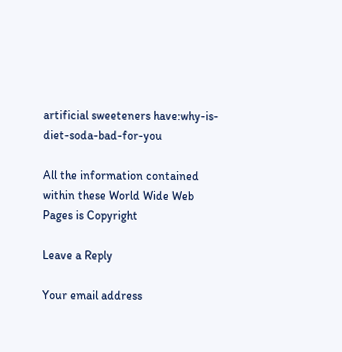artificial sweeteners have:why-is-diet-soda-bad-for-you

All the information contained within these World Wide Web Pages is Copyright

Leave a Reply

Your email address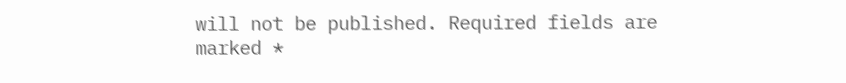will not be published. Required fields are marked *